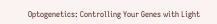Optogenetics: Controlling Your Genes with Light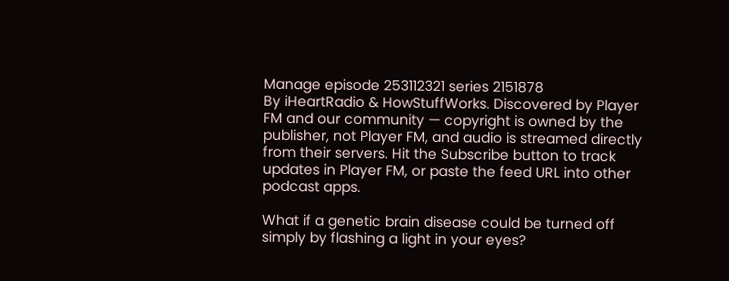Manage episode 253112321 series 2151878
By iHeartRadio & HowStuffWorks. Discovered by Player FM and our community — copyright is owned by the publisher, not Player FM, and audio is streamed directly from their servers. Hit the Subscribe button to track updates in Player FM, or paste the feed URL into other podcast apps.

What if a genetic brain disease could be turned off simply by flashing a light in your eyes?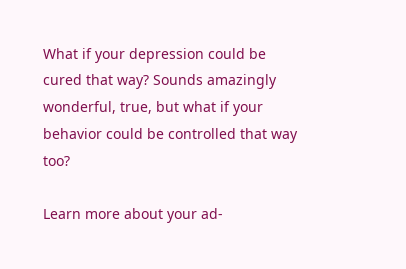What if your depression could be cured that way? Sounds amazingly wonderful, true, but what if your behavior could be controlled that way too?

Learn more about your ad-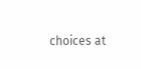choices at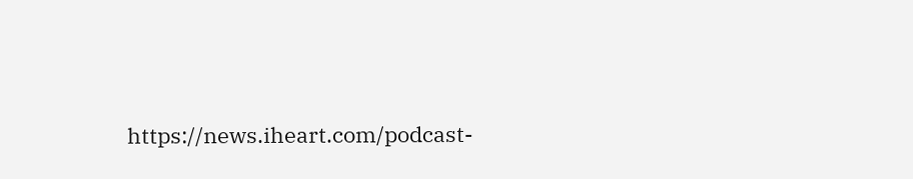https://news.iheart.com/podcast-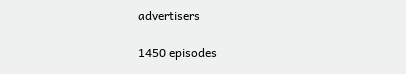advertisers

1450 episodes